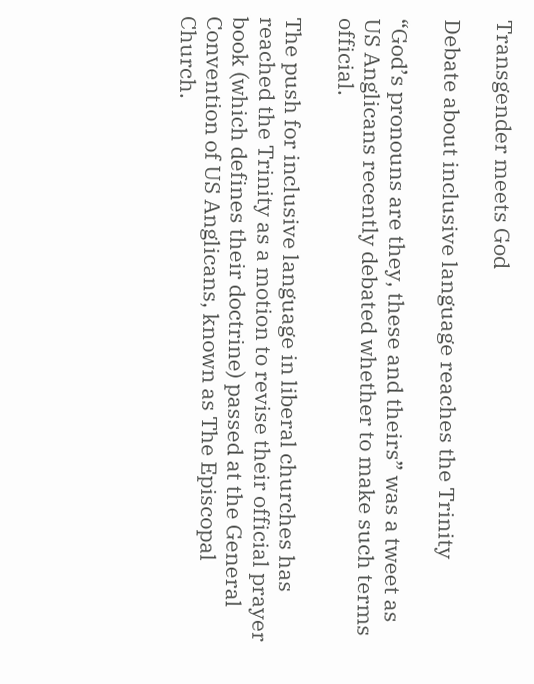Transgender meets God

Debate about inclusive language reaches the Trinity

“God’s pronouns are they, these and theirs” was a tweet as US Anglicans recently debated whether to make such terms official.

The push for inclusive language in liberal churches has reached the Trinity as a motion to revise their official prayer book (which defines their doctrine) passed at the General Convention of US Anglicans, known as The Episcopal Church.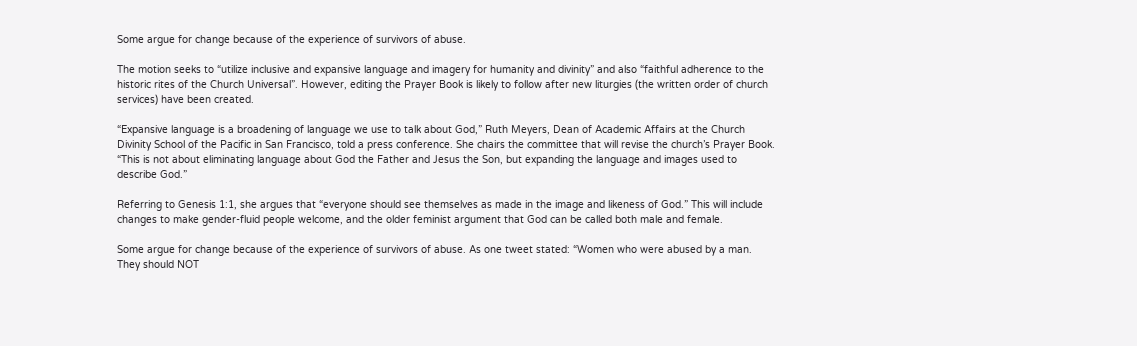Some argue for change because of the experience of survivors of abuse.

The motion seeks to “utilize inclusive and expansive language and imagery for humanity and divinity” and also “faithful adherence to the historic rites of the Church Universal”. However, editing the Prayer Book is likely to follow after new liturgies (the written order of church services) have been created.

“Expansive language is a broadening of language we use to talk about God,” Ruth Meyers, Dean of Academic Affairs at the Church Divinity School of the Pacific in San Francisco, told a press conference. She chairs the committee that will revise the church’s Prayer Book. “This is not about eliminating language about God the Father and Jesus the Son, but expanding the language and images used to describe God.”

Referring to Genesis 1:1, she argues that “everyone should see themselves as made in the image and likeness of God.” This will include changes to make gender-fluid people welcome, and the older feminist argument that God can be called both male and female.

Some argue for change because of the experience of survivors of abuse. As one tweet stated: “Women who were abused by a man. They should NOT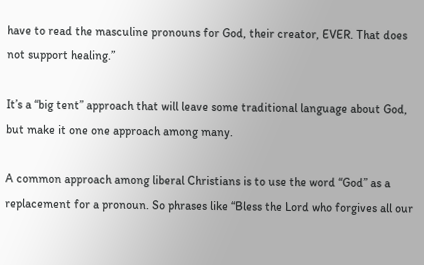have to read the masculine pronouns for God, their creator, EVER. That does not support healing.”

It’s a “big tent” approach that will leave some traditional language about God, but make it one one approach among many.

A common approach among liberal Christians is to use the word “God” as a replacement for a pronoun. So phrases like “Bless the Lord who forgives all our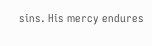sins. His mercy endures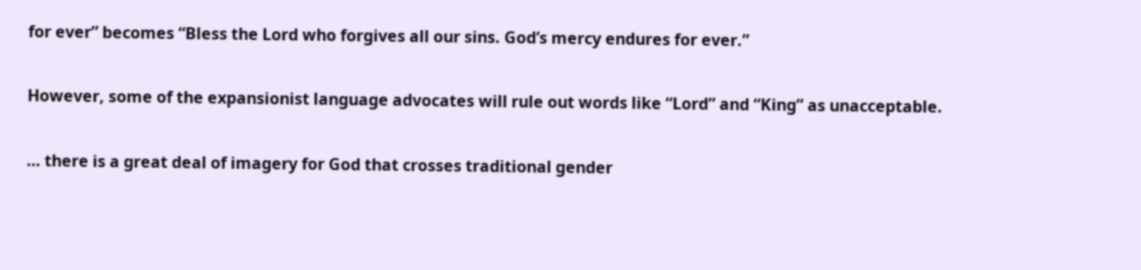for ever” becomes “Bless the Lord who forgives all our sins. God’s mercy endures for ever.”

However, some of the expansionist language advocates will rule out words like “Lord” and “King” as unacceptable.

… there is a great deal of imagery for God that crosses traditional gender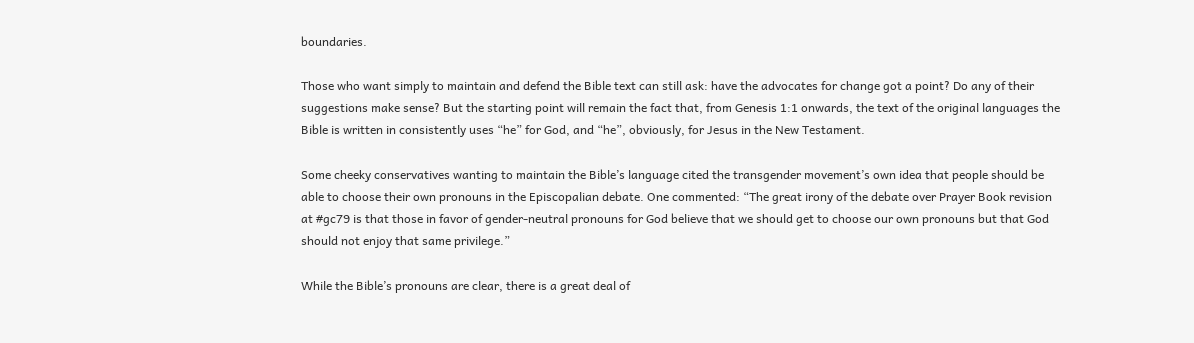boundaries.

Those who want simply to maintain and defend the Bible text can still ask: have the advocates for change got a point? Do any of their suggestions make sense? But the starting point will remain the fact that, from Genesis 1:1 onwards, the text of the original languages the Bible is written in consistently uses “he” for God, and “he”, obviously, for Jesus in the New Testament.

Some cheeky conservatives wanting to maintain the Bible’s language cited the transgender movement’s own idea that people should be able to choose their own pronouns in the Episcopalian debate. One commented: “The great irony of the debate over Prayer Book revision at #gc79 is that those in favor of gender-neutral pronouns for God believe that we should get to choose our own pronouns but that God should not enjoy that same privilege.”

While the Bible’s pronouns are clear, there is a great deal of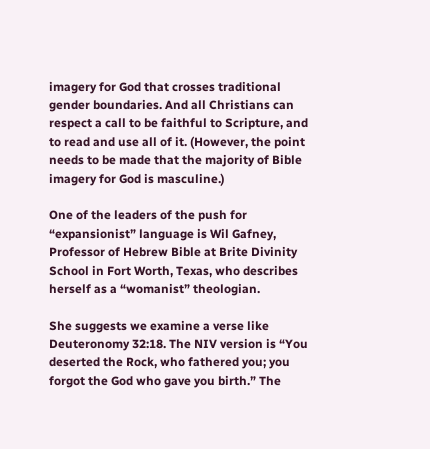imagery for God that crosses traditional gender boundaries. And all Christians can respect a call to be faithful to Scripture, and to read and use all of it. (However, the point needs to be made that the majority of Bible imagery for God is masculine.)

One of the leaders of the push for  “expansionist” language is Wil Gafney, Professor of Hebrew Bible at Brite Divinity School in Fort Worth, Texas, who describes herself as a “womanist” theologian.

She suggests we examine a verse like Deuteronomy 32:18. The NIV version is “You deserted the Rock, who fathered you; you forgot the God who gave you birth.” The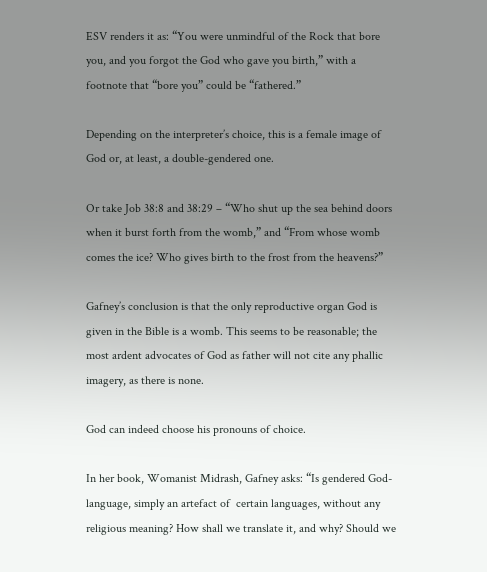ESV renders it as: “You were unmindful of the Rock that bore you, and you forgot the God who gave you birth,” with a footnote that “bore you” could be “fathered.”

Depending on the interpreter’s choice, this is a female image of God or, at least, a double-gendered one.

Or take Job 38:8 and 38:29 – “Who shut up the sea behind doors when it burst forth from the womb,” and “From whose womb comes the ice? Who gives birth to the frost from the heavens?”

Gafney’s conclusion is that the only reproductive organ God is given in the Bible is a womb. This seems to be reasonable; the most ardent advocates of God as father will not cite any phallic imagery, as there is none.

God can indeed choose his pronouns of choice.

In her book, Womanist Midrash, Gafney asks: “Is gendered God-language, simply an artefact of  certain languages, without any religious meaning? How shall we translate it, and why? Should we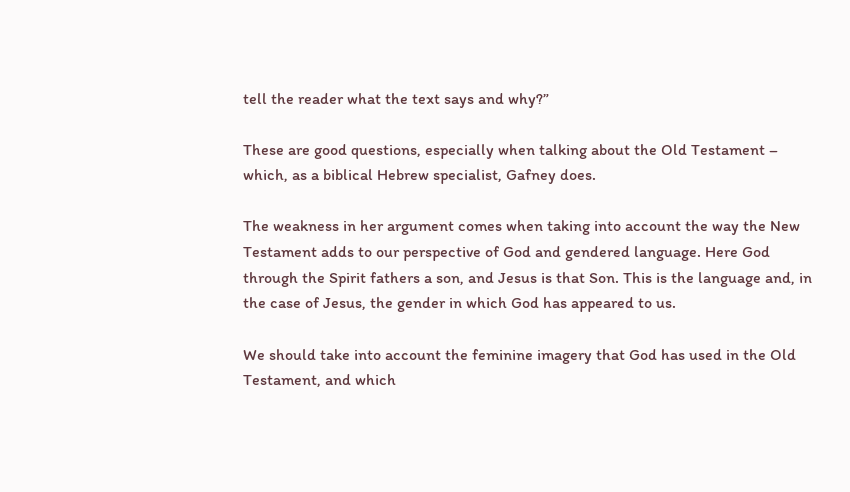tell the reader what the text says and why?”

These are good questions, especially when talking about the Old Testament – which, as a biblical Hebrew specialist, Gafney does.

The weakness in her argument comes when taking into account the way the New Testament adds to our perspective of God and gendered language. Here God through the Spirit fathers a son, and Jesus is that Son. This is the language and, in the case of Jesus, the gender in which God has appeared to us.

We should take into account the feminine imagery that God has used in the Old Testament, and which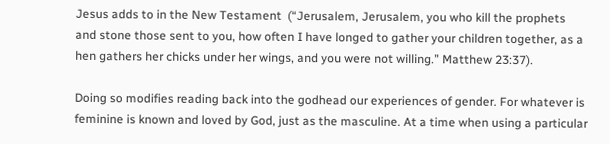Jesus adds to in the New Testament  (“Jerusalem, Jerusalem, you who kill the prophets and stone those sent to you, how often I have longed to gather your children together, as a hen gathers her chicks under her wings, and you were not willing.” Matthew 23:37).

Doing so modifies reading back into the godhead our experiences of gender. For whatever is feminine is known and loved by God, just as the masculine. At a time when using a particular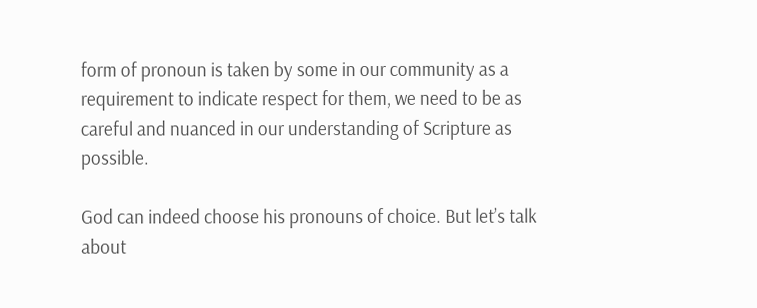form of pronoun is taken by some in our community as a requirement to indicate respect for them, we need to be as careful and nuanced in our understanding of Scripture as possible.

God can indeed choose his pronouns of choice. But let’s talk about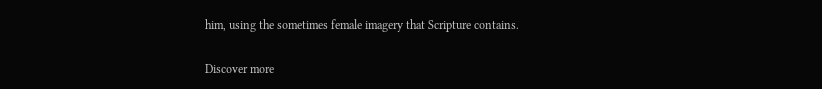him, using the sometimes female imagery that Scripture contains.

Discover more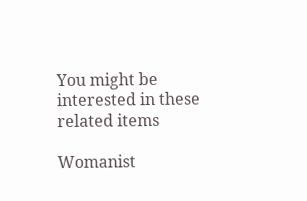You might be interested in these related items

Womanist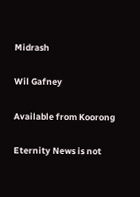Midrash

Wil Gafney

Available from Koorong

Eternity News is not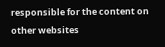responsible for the content on other websites